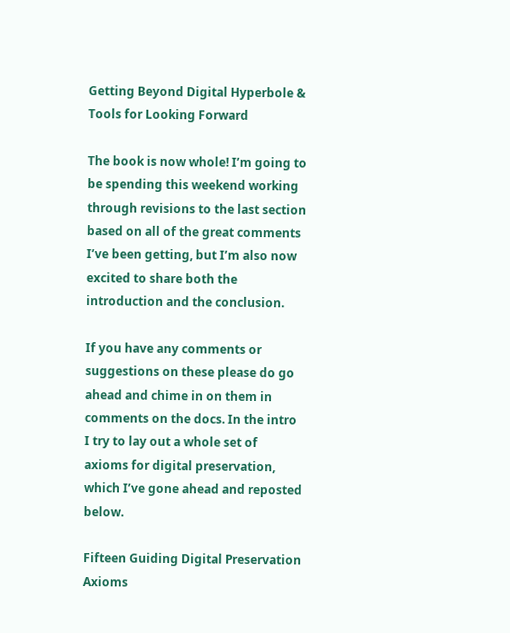Getting Beyond Digital Hyperbole & Tools for Looking Forward

The book is now whole! I’m going to be spending this weekend working through revisions to the last section based on all of the great comments I’ve been getting, but I’m also now excited to share both the introduction and the conclusion.

If you have any comments or suggestions on these please do go ahead and chime in on them in comments on the docs. In the intro I try to lay out a whole set of axioms for digital preservation, which I’ve gone ahead and reposted below.

Fifteen Guiding Digital Preservation Axioms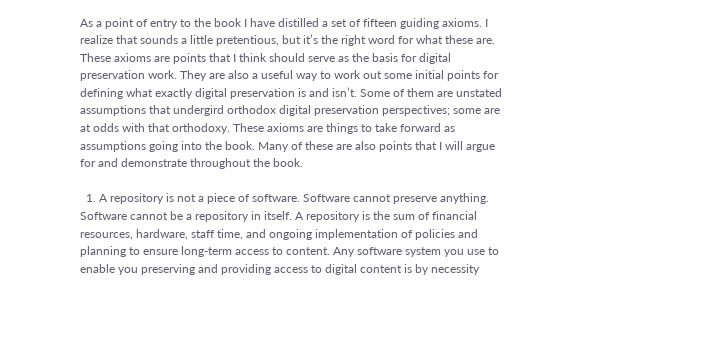As a point of entry to the book I have distilled a set of fifteen guiding axioms. I realize that sounds a little pretentious, but it’s the right word for what these are. These axioms are points that I think should serve as the basis for digital preservation work. They are also a useful way to work out some initial points for defining what exactly digital preservation is and isn’t. Some of them are unstated assumptions that undergird orthodox digital preservation perspectives; some are at odds with that orthodoxy. These axioms are things to take forward as assumptions going into the book. Many of these are also points that I will argue for and demonstrate throughout the book.

  1. A repository is not a piece of software. Software cannot preserve anything. Software cannot be a repository in itself. A repository is the sum of financial resources, hardware, staff time, and ongoing implementation of policies and planning to ensure long-term access to content. Any software system you use to enable you preserving and providing access to digital content is by necessity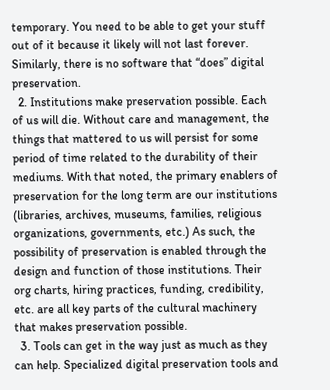temporary. You need to be able to get your stuff out of it because it likely will not last forever. Similarly, there is no software that “does” digital preservation.
  2. Institutions make preservation possible. Each of us will die. Without care and management, the things that mattered to us will persist for some period of time related to the durability of their mediums. With that noted, the primary enablers of preservation for the long term are our institutions (libraries, archives, museums, families, religious organizations, governments, etc.) As such, the possibility of preservation is enabled through the design and function of those institutions. Their org charts, hiring practices, funding, credibility, etc. are all key parts of the cultural machinery that makes preservation possible.
  3. Tools can get in the way just as much as they can help. Specialized digital preservation tools and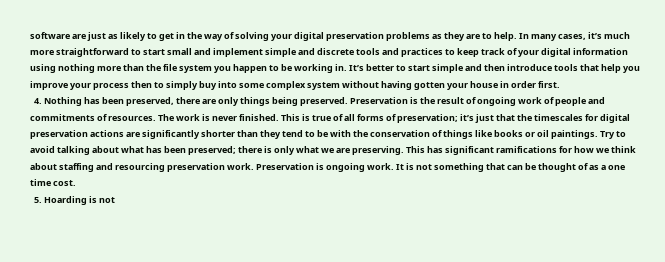software are just as likely to get in the way of solving your digital preservation problems as they are to help. In many cases, it’s much more straightforward to start small and implement simple and discrete tools and practices to keep track of your digital information using nothing more than the file system you happen to be working in. It’s better to start simple and then introduce tools that help you improve your process then to simply buy into some complex system without having gotten your house in order first.
  4. Nothing has been preserved, there are only things being preserved. Preservation is the result of ongoing work of people and commitments of resources. The work is never finished. This is true of all forms of preservation; it’s just that the timescales for digital preservation actions are significantly shorter than they tend to be with the conservation of things like books or oil paintings. Try to avoid talking about what has been preserved; there is only what we are preserving. This has significant ramifications for how we think about staffing and resourcing preservation work. Preservation is ongoing work. It is not something that can be thought of as a one time cost.
  5. Hoarding is not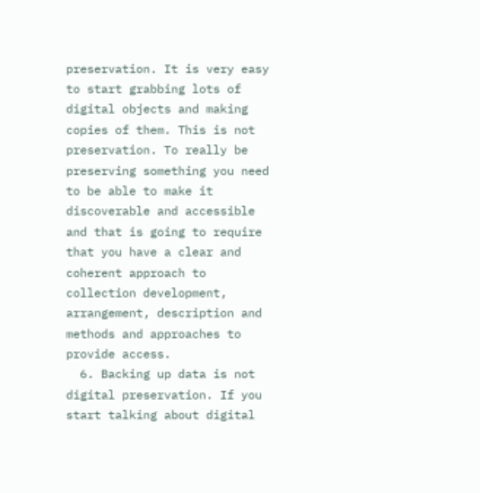preservation. It is very easy to start grabbing lots of digital objects and making copies of them. This is not preservation. To really be preserving something you need to be able to make it discoverable and accessible and that is going to require that you have a clear and coherent approach to collection development, arrangement, description and methods and approaches to provide access.
  6. Backing up data is not digital preservation. If you start talking about digital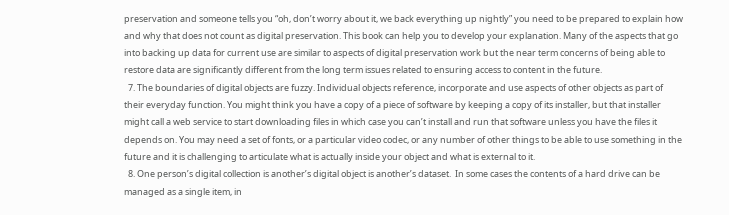preservation and someone tells you “oh, don’t worry about it, we back everything up nightly” you need to be prepared to explain how and why that does not count as digital preservation. This book can help you to develop your explanation. Many of the aspects that go into backing up data for current use are similar to aspects of digital preservation work but the near term concerns of being able to restore data are significantly different from the long term issues related to ensuring access to content in the future.
  7. The boundaries of digital objects are fuzzy. Individual objects reference, incorporate and use aspects of other objects as part of their everyday function. You might think you have a copy of a piece of software by keeping a copy of its installer, but that installer might call a web service to start downloading files in which case you can’t install and run that software unless you have the files it depends on. You may need a set of fonts, or a particular video codec, or any number of other things to be able to use something in the future and it is challenging to articulate what is actually inside your object and what is external to it.
  8. One person’s digital collection is another’s digital object is another’s dataset.  In some cases the contents of a hard drive can be managed as a single item, in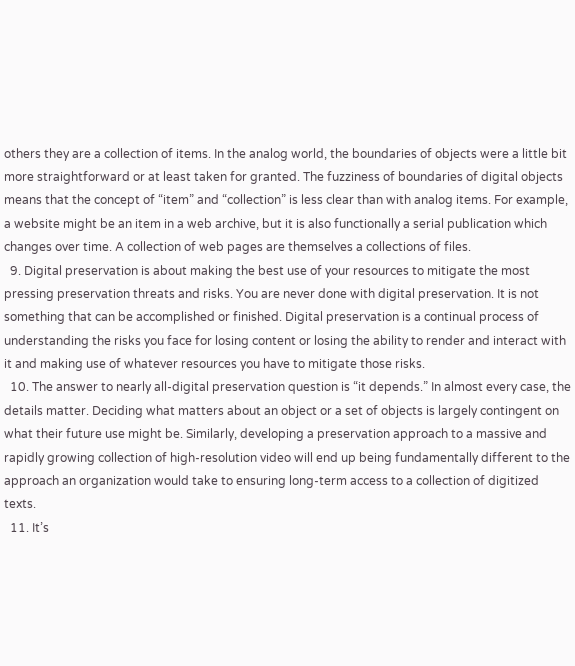others they are a collection of items. In the analog world, the boundaries of objects were a little bit more straightforward or at least taken for granted. The fuzziness of boundaries of digital objects means that the concept of “item” and “collection” is less clear than with analog items. For example, a website might be an item in a web archive, but it is also functionally a serial publication which changes over time. A collection of web pages are themselves a collections of files.
  9. Digital preservation is about making the best use of your resources to mitigate the most pressing preservation threats and risks. You are never done with digital preservation. It is not something that can be accomplished or finished. Digital preservation is a continual process of understanding the risks you face for losing content or losing the ability to render and interact with it and making use of whatever resources you have to mitigate those risks.
  10. The answer to nearly all-digital preservation question is “it depends.” In almost every case, the details matter. Deciding what matters about an object or a set of objects is largely contingent on what their future use might be. Similarly, developing a preservation approach to a massive and rapidly growing collection of high-resolution video will end up being fundamentally different to the approach an organization would take to ensuring long-term access to a collection of digitized texts.
  11. It’s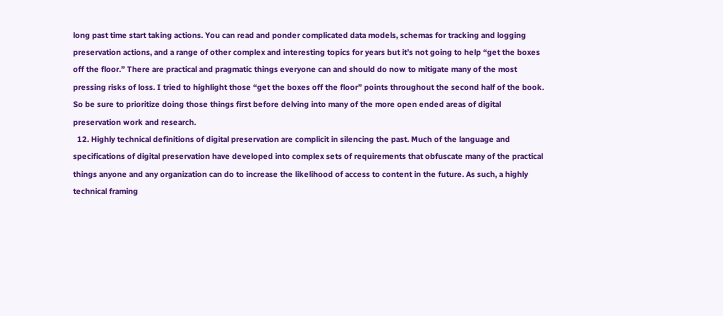long past time start taking actions. You can read and ponder complicated data models, schemas for tracking and logging preservation actions, and a range of other complex and interesting topics for years but it’s not going to help “get the boxes off the floor.” There are practical and pragmatic things everyone can and should do now to mitigate many of the most pressing risks of loss. I tried to highlight those “get the boxes off the floor” points throughout the second half of the book. So be sure to prioritize doing those things first before delving into many of the more open ended areas of digital preservation work and research.
  12. Highly technical definitions of digital preservation are complicit in silencing the past. Much of the language and specifications of digital preservation have developed into complex sets of requirements that obfuscate many of the practical things anyone and any organization can do to increase the likelihood of access to content in the future. As such, a highly technical framing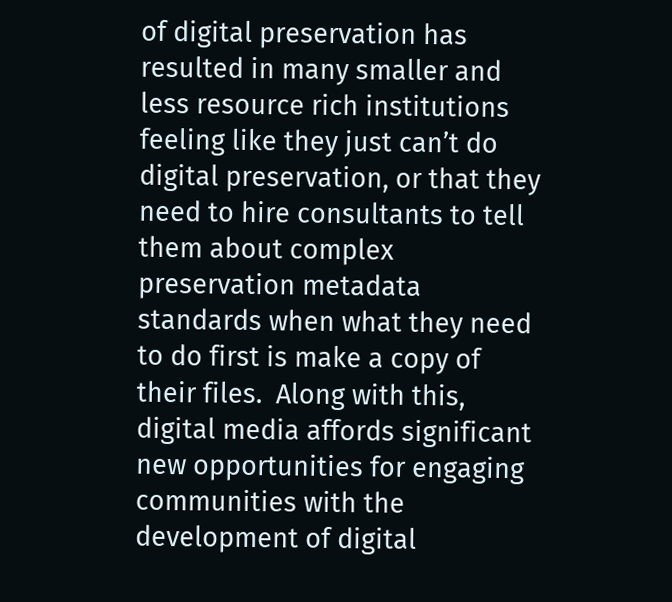of digital preservation has resulted in many smaller and less resource rich institutions feeling like they just can’t do digital preservation, or that they need to hire consultants to tell them about complex preservation metadata standards when what they need to do first is make a copy of their files.  Along with this, digital media affords significant new opportunities for engaging communities with the development of digital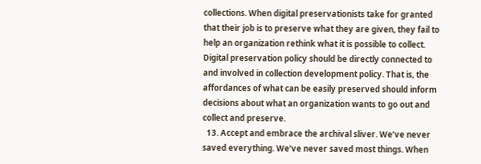collections. When digital preservationists take for granted that their job is to preserve what they are given, they fail to help an organization rethink what it is possible to collect. Digital preservation policy should be directly connected to and involved in collection development policy. That is, the affordances of what can be easily preserved should inform decisions about what an organization wants to go out and collect and preserve.
  13. Accept and embrace the archival sliver. We’ve never saved everything. We’ve never saved most things. When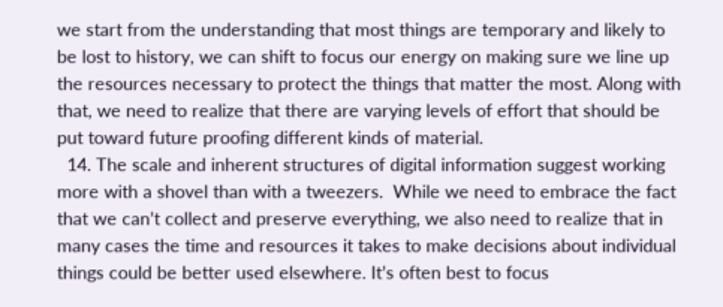we start from the understanding that most things are temporary and likely to be lost to history, we can shift to focus our energy on making sure we line up the resources necessary to protect the things that matter the most. Along with that, we need to realize that there are varying levels of effort that should be put toward future proofing different kinds of material.
  14. The scale and inherent structures of digital information suggest working more with a shovel than with a tweezers.  While we need to embrace the fact that we can’t collect and preserve everything, we also need to realize that in many cases the time and resources it takes to make decisions about individual things could be better used elsewhere. It’s often best to focus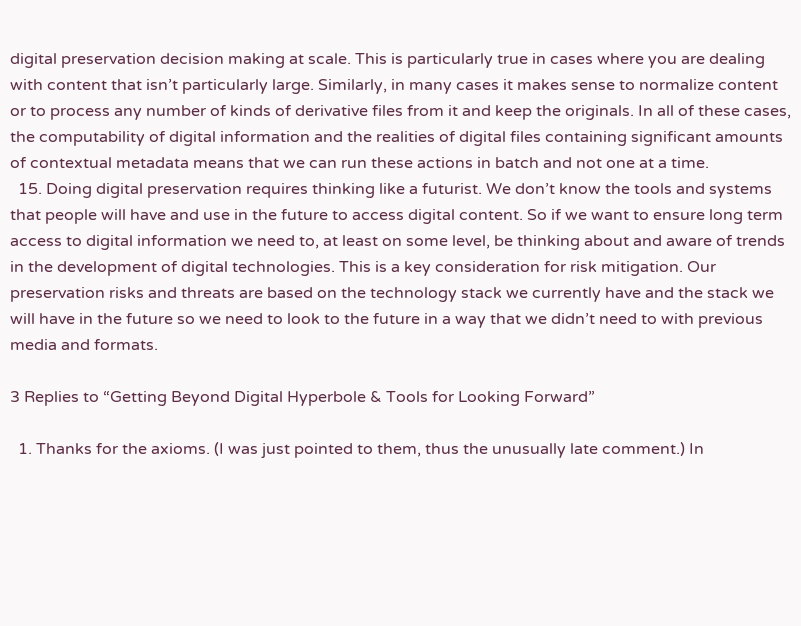digital preservation decision making at scale. This is particularly true in cases where you are dealing with content that isn’t particularly large. Similarly, in many cases it makes sense to normalize content or to process any number of kinds of derivative files from it and keep the originals. In all of these cases, the computability of digital information and the realities of digital files containing significant amounts of contextual metadata means that we can run these actions in batch and not one at a time.
  15. Doing digital preservation requires thinking like a futurist. We don’t know the tools and systems that people will have and use in the future to access digital content. So if we want to ensure long term access to digital information we need to, at least on some level, be thinking about and aware of trends in the development of digital technologies. This is a key consideration for risk mitigation. Our preservation risks and threats are based on the technology stack we currently have and the stack we will have in the future so we need to look to the future in a way that we didn’t need to with previous media and formats.

3 Replies to “Getting Beyond Digital Hyperbole & Tools for Looking Forward”

  1. Thanks for the axioms. (I was just pointed to them, thus the unusually late comment.) In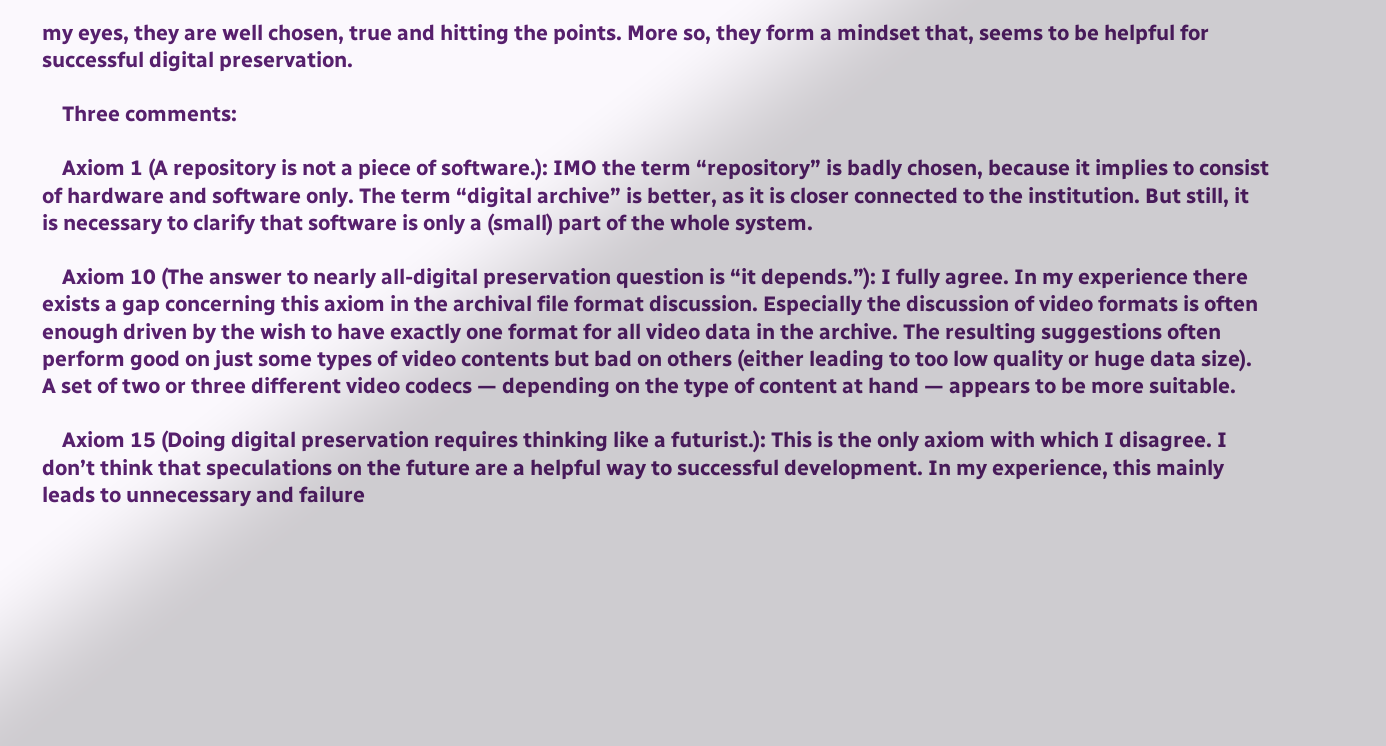my eyes, they are well chosen, true and hitting the points. More so, they form a mindset that, seems to be helpful for successful digital preservation.

    Three comments:

    Axiom 1 (A repository is not a piece of software.): IMO the term “repository” is badly chosen, because it implies to consist of hardware and software only. The term “digital archive” is better, as it is closer connected to the institution. But still, it is necessary to clarify that software is only a (small) part of the whole system.

    Axiom 10 (The answer to nearly all-digital preservation question is “it depends.”): I fully agree. In my experience there exists a gap concerning this axiom in the archival file format discussion. Especially the discussion of video formats is often enough driven by the wish to have exactly one format for all video data in the archive. The resulting suggestions often perform good on just some types of video contents but bad on others (either leading to too low quality or huge data size). A set of two or three different video codecs — depending on the type of content at hand — appears to be more suitable.

    Axiom 15 (Doing digital preservation requires thinking like a futurist.): This is the only axiom with which I disagree. I don’t think that speculations on the future are a helpful way to successful development. In my experience, this mainly leads to unnecessary and failure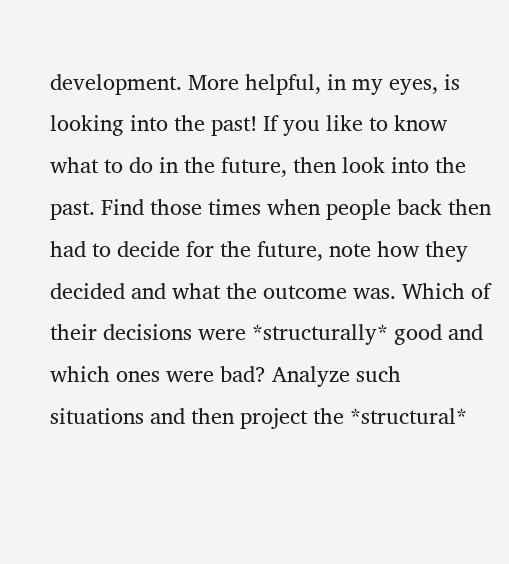development. More helpful, in my eyes, is looking into the past! If you like to know what to do in the future, then look into the past. Find those times when people back then had to decide for the future, note how they decided and what the outcome was. Which of their decisions were *structurally* good and which ones were bad? Analyze such situations and then project the *structural*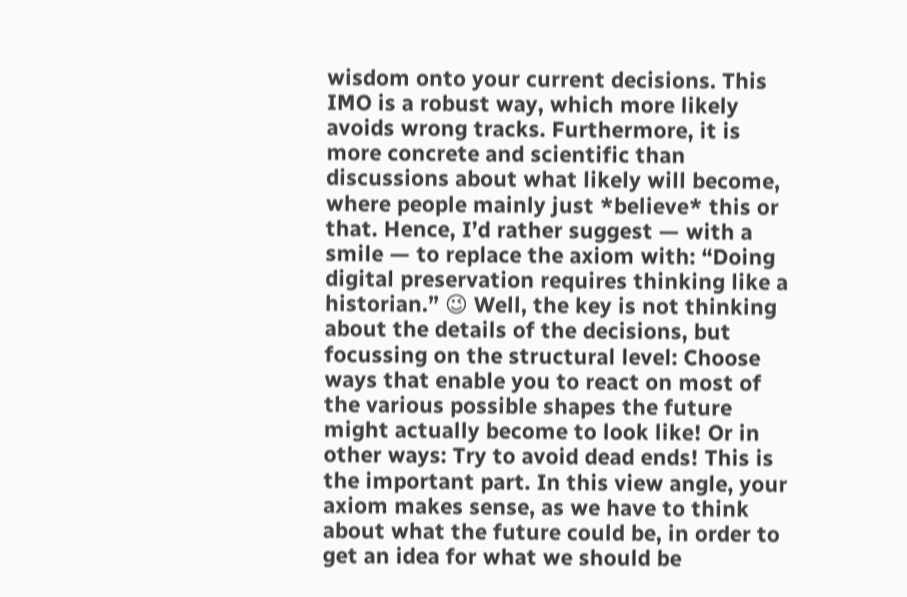wisdom onto your current decisions. This IMO is a robust way, which more likely avoids wrong tracks. Furthermore, it is more concrete and scientific than discussions about what likely will become, where people mainly just *believe* this or that. Hence, I’d rather suggest — with a smile — to replace the axiom with: “Doing digital preservation requires thinking like a historian.” 😉 Well, the key is not thinking about the details of the decisions, but focussing on the structural level: Choose ways that enable you to react on most of the various possible shapes the future might actually become to look like! Or in other ways: Try to avoid dead ends! This is the important part. In this view angle, your axiom makes sense, as we have to think about what the future could be, in order to get an idea for what we should be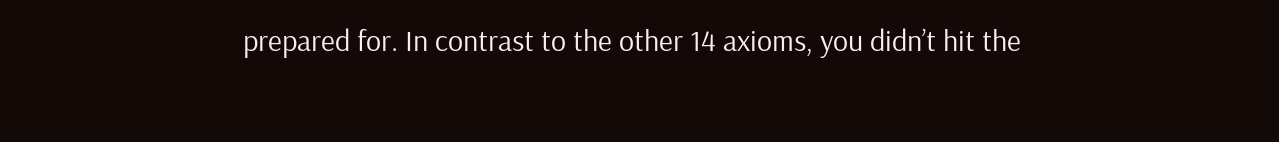prepared for. In contrast to the other 14 axioms, you didn’t hit the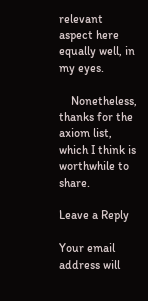relevant aspect here equally well, in my eyes.

    Nonetheless, thanks for the axiom list, which I think is worthwhile to share.

Leave a Reply

Your email address will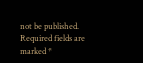not be published. Required fields are marked *